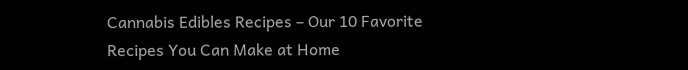Cannabis Edibles Recipes – Our 10 Favorite Recipes You Can Make at Home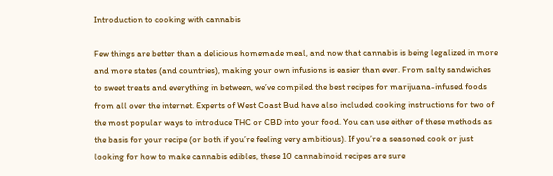Introduction to cooking with cannabis

Few things are better than a delicious homemade meal, and now that cannabis is being legalized in more and more states (and countries), making your own infusions is easier than ever. From salty sandwiches to sweet treats and everything in between, we’ve compiled the best recipes for marijuana-infused foods from all over the internet. Experts of West Coast Bud have also included cooking instructions for two of the most popular ways to introduce THC or CBD into your food. You can use either of these methods as the basis for your recipe (or both if you’re feeling very ambitious). If you’re a seasoned cook or just looking for how to make cannabis edibles, these 10 cannabinoid recipes are sure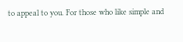to appeal to you. For those who like simple and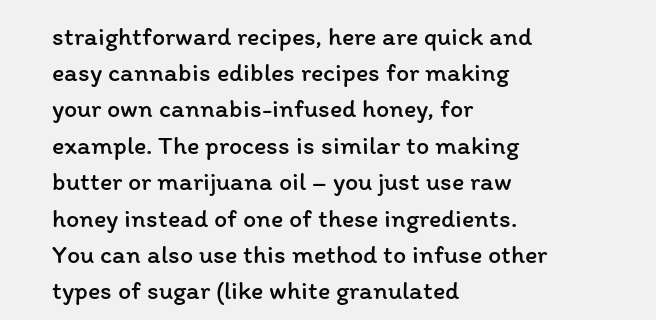straightforward recipes, here are quick and easy cannabis edibles recipes for making your own cannabis-infused honey, for example. The process is similar to making butter or marijuana oil – you just use raw honey instead of one of these ingredients. You can also use this method to infuse other types of sugar (like white granulated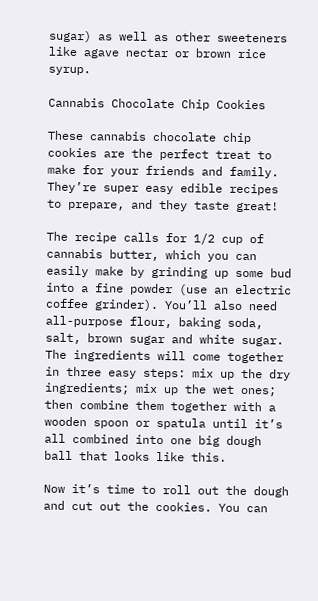sugar) as well as other sweeteners like agave nectar or brown rice syrup.

Cannabis Chocolate Chip Cookies

These cannabis chocolate chip cookies are the perfect treat to make for your friends and family. They’re super easy edible recipes to prepare, and they taste great!

The recipe calls for 1/2 cup of cannabis butter, which you can easily make by grinding up some bud into a fine powder (use an electric coffee grinder). You’ll also need all-purpose flour, baking soda, salt, brown sugar and white sugar. The ingredients will come together in three easy steps: mix up the dry ingredients; mix up the wet ones; then combine them together with a wooden spoon or spatula until it’s all combined into one big dough ball that looks like this.

Now it’s time to roll out the dough and cut out the cookies. You can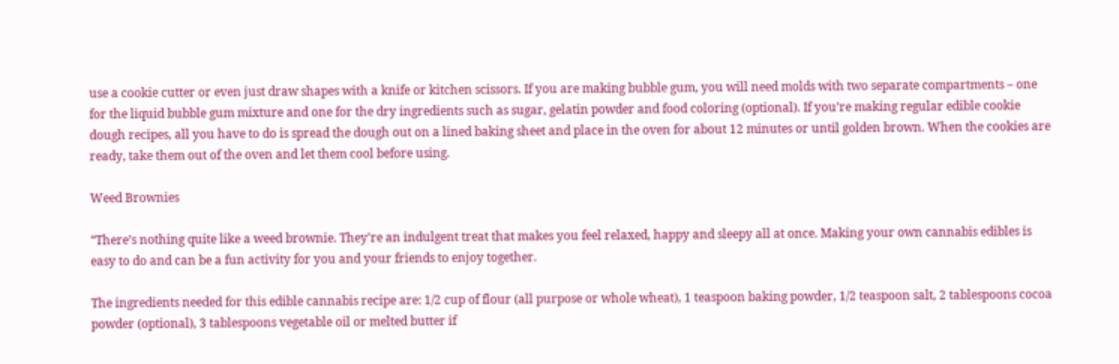use a cookie cutter or even just draw shapes with a knife or kitchen scissors. If you are making bubble gum, you will need molds with two separate compartments – one for the liquid bubble gum mixture and one for the dry ingredients such as sugar, gelatin powder and food coloring (optional). If you’re making regular edible cookie dough recipes, all you have to do is spread the dough out on a lined baking sheet and place in the oven for about 12 minutes or until golden brown. When the cookies are ready, take them out of the oven and let them cool before using.

Weed Brownies

“There’s nothing quite like a weed brownie. They’re an indulgent treat that makes you feel relaxed, happy and sleepy all at once. Making your own cannabis edibles is easy to do and can be a fun activity for you and your friends to enjoy together.

The ingredients needed for this edible cannabis recipe are: 1/2 cup of flour (all purpose or whole wheat), 1 teaspoon baking powder, 1/2 teaspoon salt, 2 tablespoons cocoa powder (optional), 3 tablespoons vegetable oil or melted butter if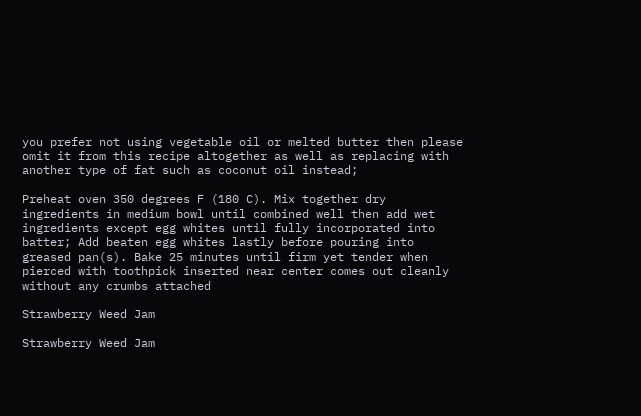you prefer not using vegetable oil or melted butter then please omit it from this recipe altogether as well as replacing with another type of fat such as coconut oil instead;

Preheat oven 350 degrees F (180 C). Mix together dry ingredients in medium bowl until combined well then add wet ingredients except egg whites until fully incorporated into batter; Add beaten egg whites lastly before pouring into greased pan(s). Bake 25 minutes until firm yet tender when pierced with toothpick inserted near center comes out cleanly without any crumbs attached

Strawberry Weed Jam

Strawberry Weed Jam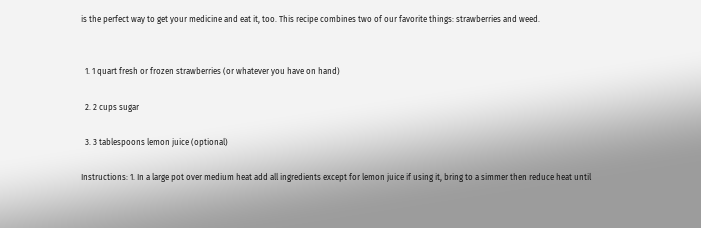is the perfect way to get your medicine and eat it, too. This recipe combines two of our favorite things: strawberries and weed.


  1. 1 quart fresh or frozen strawberries (or whatever you have on hand)

  2. 2 cups sugar

  3. 3 tablespoons lemon juice (optional)

Instructions: 1. In a large pot over medium heat add all ingredients except for lemon juice if using it, bring to a simmer then reduce heat until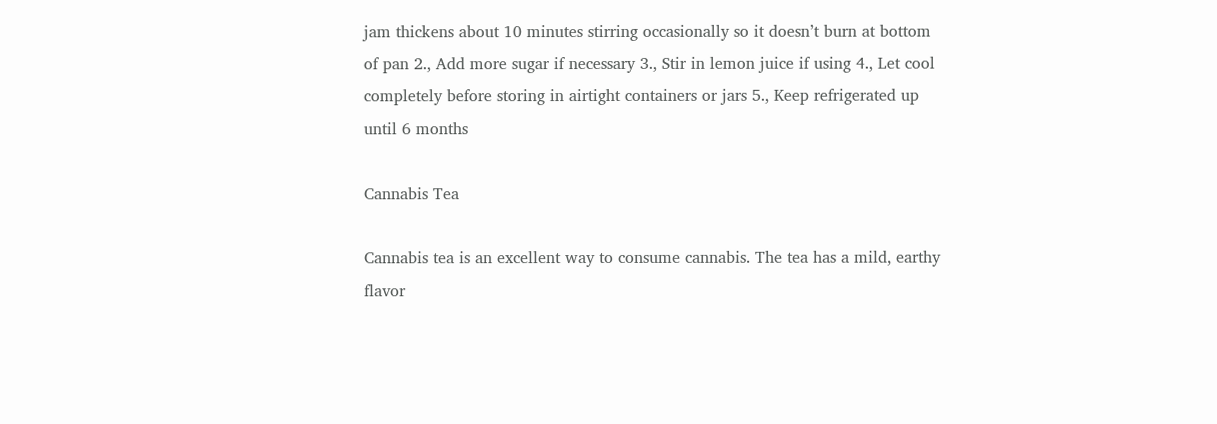jam thickens about 10 minutes stirring occasionally so it doesn’t burn at bottom of pan 2., Add more sugar if necessary 3., Stir in lemon juice if using 4., Let cool completely before storing in airtight containers or jars 5., Keep refrigerated up until 6 months

Cannabis Tea

Cannabis tea is an excellent way to consume cannabis. The tea has a mild, earthy flavor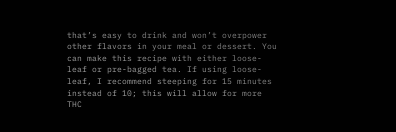that’s easy to drink and won’t overpower other flavors in your meal or dessert. You can make this recipe with either loose-leaf or pre-bagged tea. If using loose-leaf, I recommend steeping for 15 minutes instead of 10; this will allow for more THC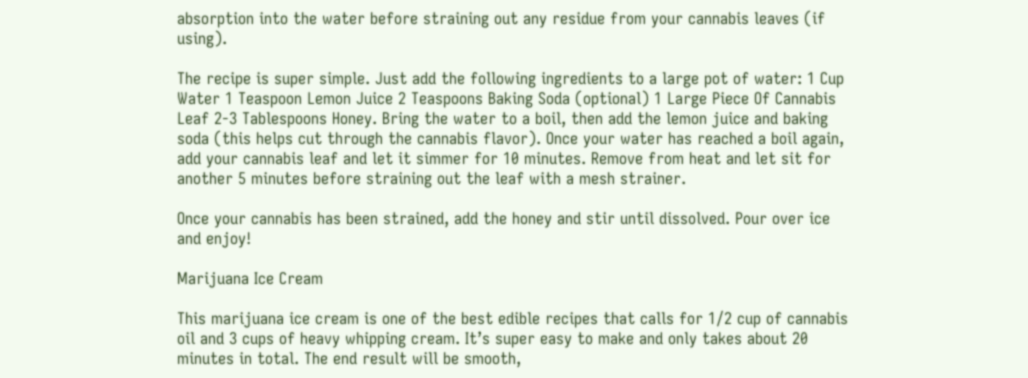absorption into the water before straining out any residue from your cannabis leaves (if using).

The recipe is super simple. Just add the following ingredients to a large pot of water: 1 Cup Water 1 Teaspoon Lemon Juice 2 Teaspoons Baking Soda (optional) 1 Large Piece Of Cannabis Leaf 2-3 Tablespoons Honey. Bring the water to a boil, then add the lemon juice and baking soda (this helps cut through the cannabis flavor). Once your water has reached a boil again, add your cannabis leaf and let it simmer for 10 minutes. Remove from heat and let sit for another 5 minutes before straining out the leaf with a mesh strainer.

Once your cannabis has been strained, add the honey and stir until dissolved. Pour over ice and enjoy!

Marijuana Ice Cream

This marijuana ice cream is one of the best edible recipes that calls for 1/2 cup of cannabis oil and 3 cups of heavy whipping cream. It’s super easy to make and only takes about 20 minutes in total. The end result will be smooth,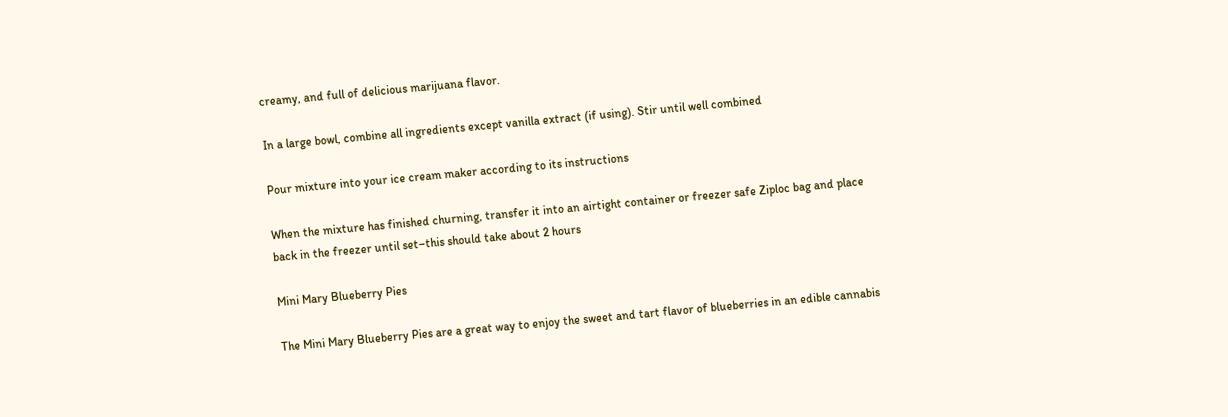creamy, and full of delicious marijuana flavor.

In a large bowl, combine all ingredients except vanilla extract (if using). Stir until well combined

Pour mixture into your ice cream maker according to its instructions

When the mixture has finished churning, transfer it into an airtight container or freezer safe Ziploc bag and place back in the freezer until set–this should take about 2 hours

Mini Mary Blueberry Pies

The Mini Mary Blueberry Pies are a great way to enjoy the sweet and tart flavor of blueberries in an edible cannabis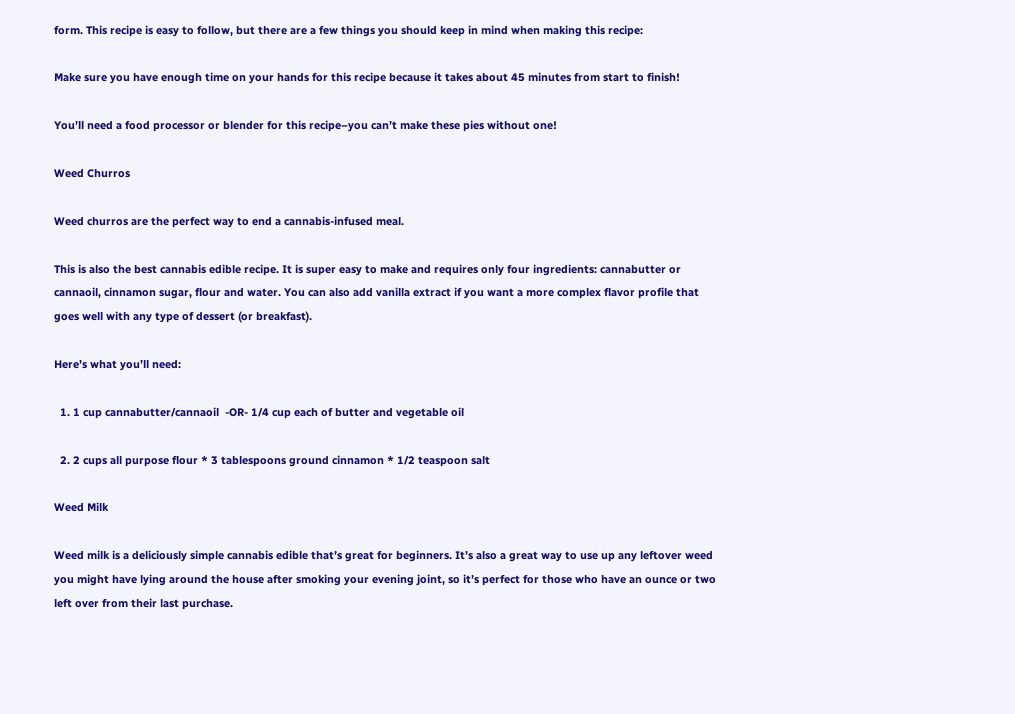form. This recipe is easy to follow, but there are a few things you should keep in mind when making this recipe:

Make sure you have enough time on your hands for this recipe because it takes about 45 minutes from start to finish!

You’ll need a food processor or blender for this recipe–you can’t make these pies without one!

Weed Churros

Weed churros are the perfect way to end a cannabis-infused meal.

This is also the best cannabis edible recipe. It is super easy to make and requires only four ingredients: cannabutter or cannaoil, cinnamon sugar, flour and water. You can also add vanilla extract if you want a more complex flavor profile that goes well with any type of dessert (or breakfast).

Here’s what you’ll need:

  1. 1 cup cannabutter/cannaoil  -OR- 1/4 cup each of butter and vegetable oil

  2. 2 cups all purpose flour * 3 tablespoons ground cinnamon * 1/2 teaspoon salt

Weed Milk

Weed milk is a deliciously simple cannabis edible that’s great for beginners. It’s also a great way to use up any leftover weed you might have lying around the house after smoking your evening joint, so it’s perfect for those who have an ounce or two left over from their last purchase.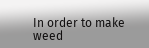In order to make weed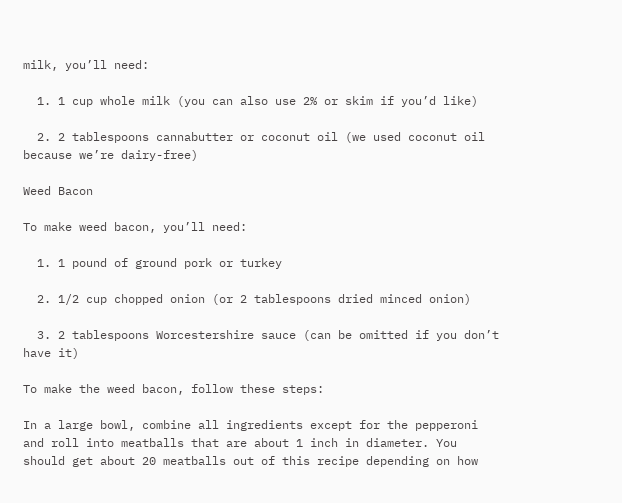milk, you’ll need:

  1. 1 cup whole milk (you can also use 2% or skim if you’d like)

  2. 2 tablespoons cannabutter or coconut oil (we used coconut oil because we’re dairy-free)

Weed Bacon

To make weed bacon, you’ll need:

  1. 1 pound of ground pork or turkey

  2. 1/2 cup chopped onion (or 2 tablespoons dried minced onion)

  3. 2 tablespoons Worcestershire sauce (can be omitted if you don’t have it)

To make the weed bacon, follow these steps:

In a large bowl, combine all ingredients except for the pepperoni and roll into meatballs that are about 1 inch in diameter. You should get about 20 meatballs out of this recipe depending on how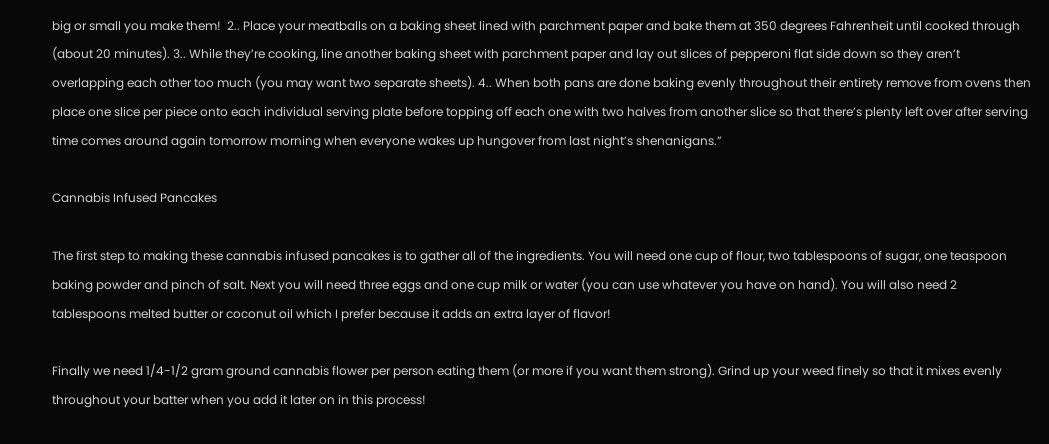big or small you make them!  2.. Place your meatballs on a baking sheet lined with parchment paper and bake them at 350 degrees Fahrenheit until cooked through (about 20 minutes). 3.. While they’re cooking, line another baking sheet with parchment paper and lay out slices of pepperoni flat side down so they aren’t overlapping each other too much (you may want two separate sheets). 4.. When both pans are done baking evenly throughout their entirety remove from ovens then place one slice per piece onto each individual serving plate before topping off each one with two halves from another slice so that there’s plenty left over after serving time comes around again tomorrow morning when everyone wakes up hungover from last night’s shenanigans.”

Cannabis Infused Pancakes

The first step to making these cannabis infused pancakes is to gather all of the ingredients. You will need one cup of flour, two tablespoons of sugar, one teaspoon baking powder and pinch of salt. Next you will need three eggs and one cup milk or water (you can use whatever you have on hand). You will also need 2 tablespoons melted butter or coconut oil which I prefer because it adds an extra layer of flavor!

Finally we need 1/4-1/2 gram ground cannabis flower per person eating them (or more if you want them strong). Grind up your weed finely so that it mixes evenly throughout your batter when you add it later on in this process!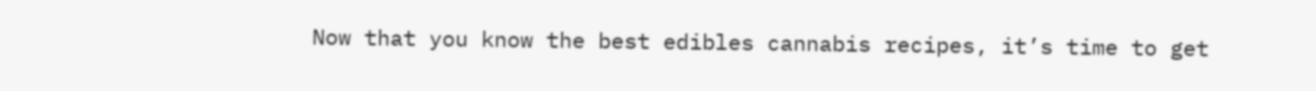Now that you know the best edibles cannabis recipes, it’s time to get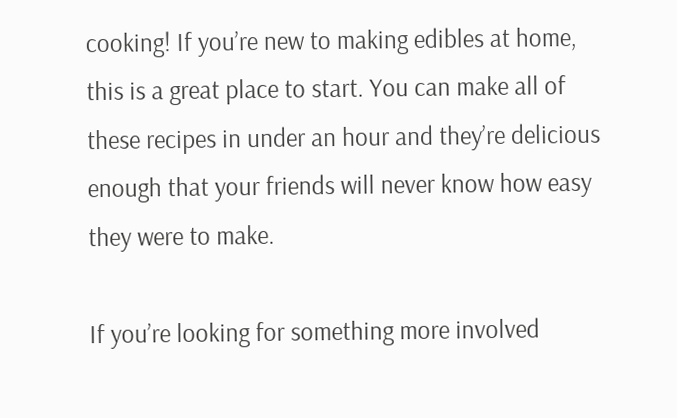cooking! If you’re new to making edibles at home, this is a great place to start. You can make all of these recipes in under an hour and they’re delicious enough that your friends will never know how easy they were to make.

If you’re looking for something more involved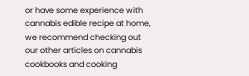or have some experience with cannabis edible recipe at home, we recommend checking out our other articles on cannabis cookbooks and cooking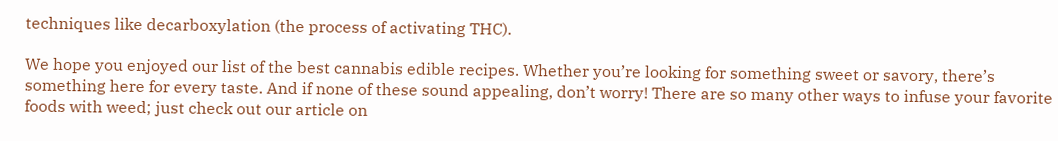techniques like decarboxylation (the process of activating THC).

We hope you enjoyed our list of the best cannabis edible recipes. Whether you’re looking for something sweet or savory, there’s something here for every taste. And if none of these sound appealing, don’t worry! There are so many other ways to infuse your favorite foods with weed; just check out our article on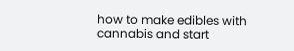how to make edibles with cannabis and start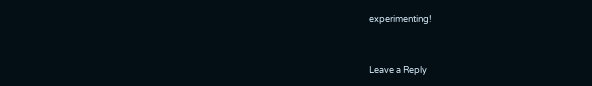experimenting!


Leave a Reply